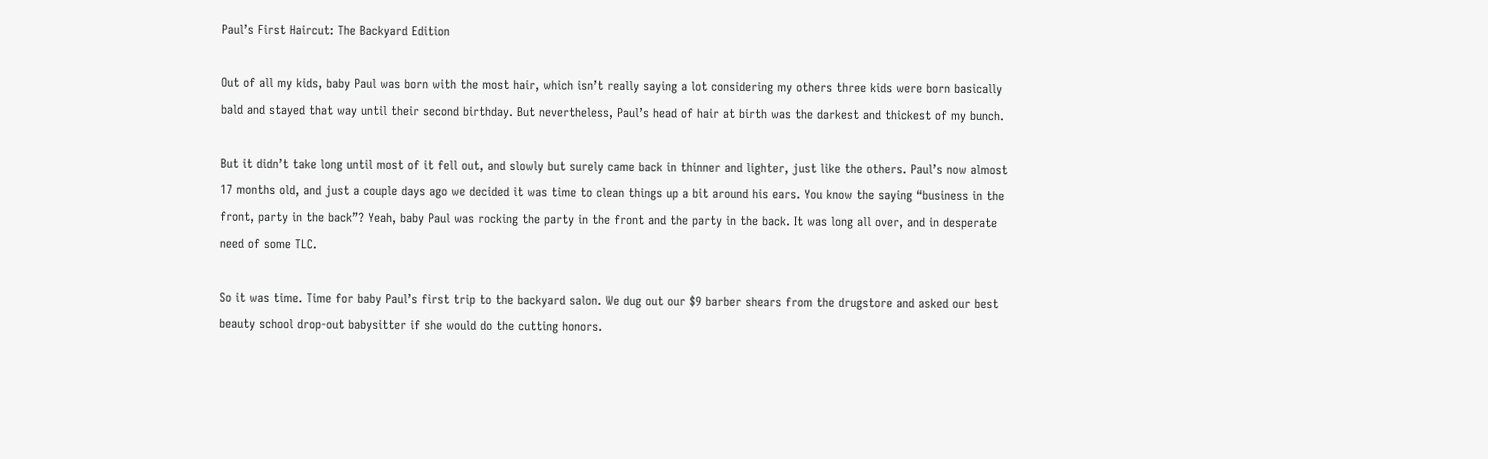Paul’s First Haircut: The Backyard Edition

Out of all my kids, baby Paul was born with the most hair, which isn’t really saying a lot considering my others three kids were born basically bald and stayed that way until their second birthday. But nevertheless, Paul’s head of hair at birth was the darkest and thickest of my bunch.

But it didn’t take long until most of it fell out, and slowly but surely came back in thinner and lighter, just like the others. Paul’s now almost 17 months old, and just a couple days ago we decided it was time to clean things up a bit around his ears. You know the saying “business in the front, party in the back”? Yeah, baby Paul was rocking the party in the front and the party in the back. It was long all over, and in desperate need of some TLC.

So it was time. Time for baby Paul’s first trip to the backyard salon. We dug out our $9 barber shears from the drugstore and asked our best beauty school drop-out babysitter if she would do the cutting honors.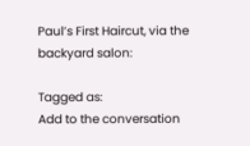Paul’s First Haircut, via the backyard salon:

Tagged as:
Add to the conversation